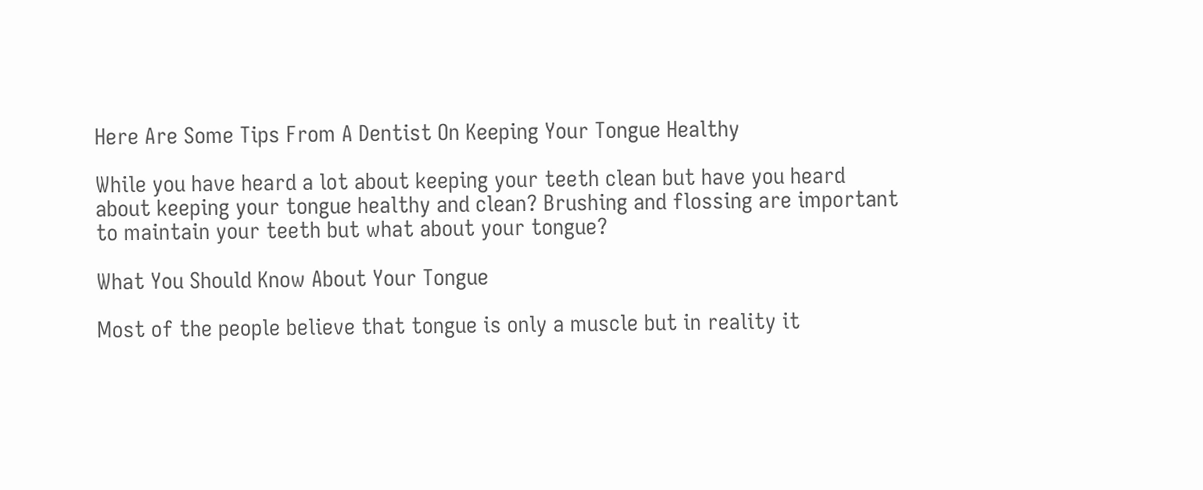Here Are Some Tips From A Dentist On Keeping Your Tongue Healthy

While you have heard a lot about keeping your teeth clean but have you heard about keeping your tongue healthy and clean? Brushing and flossing are important to maintain your teeth but what about your tongue?

What You Should Know About Your Tongue

Most of the people believe that tongue is only a muscle but in reality it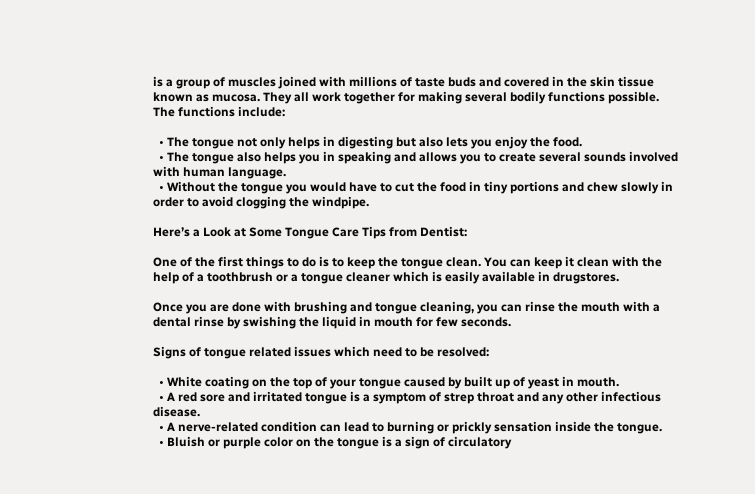is a group of muscles joined with millions of taste buds and covered in the skin tissue known as mucosa. They all work together for making several bodily functions possible. The functions include:

  • The tongue not only helps in digesting but also lets you enjoy the food.
  • The tongue also helps you in speaking and allows you to create several sounds involved with human language.
  • Without the tongue you would have to cut the food in tiny portions and chew slowly in order to avoid clogging the windpipe.

Here’s a Look at Some Tongue Care Tips from Dentist:

One of the first things to do is to keep the tongue clean. You can keep it clean with the help of a toothbrush or a tongue cleaner which is easily available in drugstores.

Once you are done with brushing and tongue cleaning, you can rinse the mouth with a dental rinse by swishing the liquid in mouth for few seconds.

Signs of tongue related issues which need to be resolved:

  • White coating on the top of your tongue caused by built up of yeast in mouth.
  • A red sore and irritated tongue is a symptom of strep throat and any other infectious disease.
  • A nerve-related condition can lead to burning or prickly sensation inside the tongue.
  • Bluish or purple color on the tongue is a sign of circulatory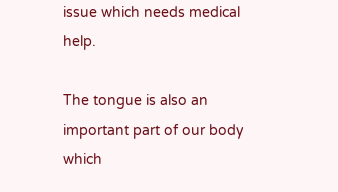issue which needs medical help.

The tongue is also an important part of our body which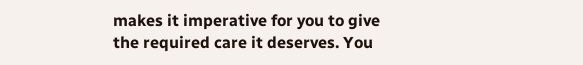makes it imperative for you to give the required care it deserves. You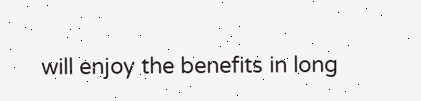will enjoy the benefits in long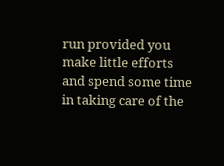run provided you make little efforts and spend some time in taking care of the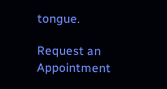tongue.

Request an Appointment